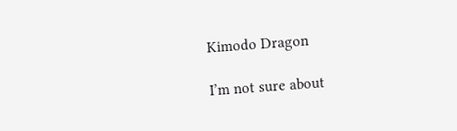Kimodo Dragon

I’m not sure about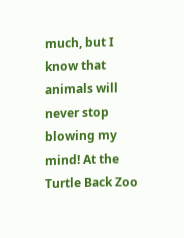much, but I know that animals will never stop blowing my mind! At the Turtle Back Zoo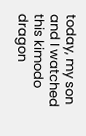today, my son and I watched this kimodo dragon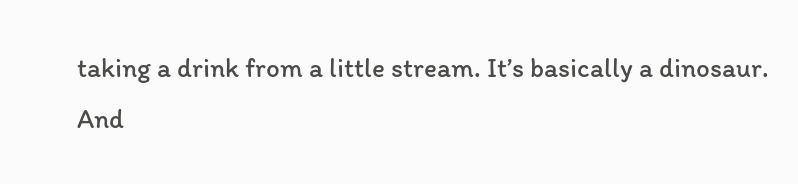taking a drink from a little stream. It’s basically a dinosaur. And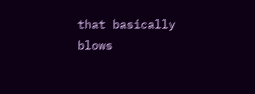that basically blows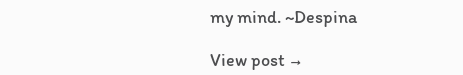my mind. ~Despina

View post →